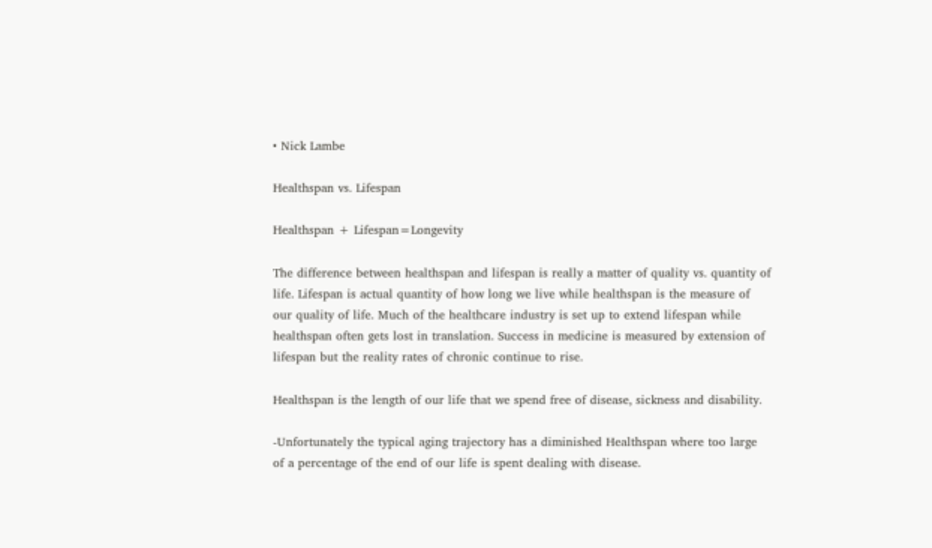• Nick Lambe

Healthspan vs. Lifespan

Healthspan + Lifespan=Longevity

The difference between healthspan and lifespan is really a matter of quality vs. quantity of life. Lifespan is actual quantity of how long we live while healthspan is the measure of our quality of life. Much of the healthcare industry is set up to extend lifespan while healthspan often gets lost in translation. Success in medicine is measured by extension of lifespan but the reality rates of chronic continue to rise.

Healthspan is the length of our life that we spend free of disease, sickness and disability.

-Unfortunately the typical aging trajectory has a diminished Healthspan where too large of a percentage of the end of our life is spent dealing with disease.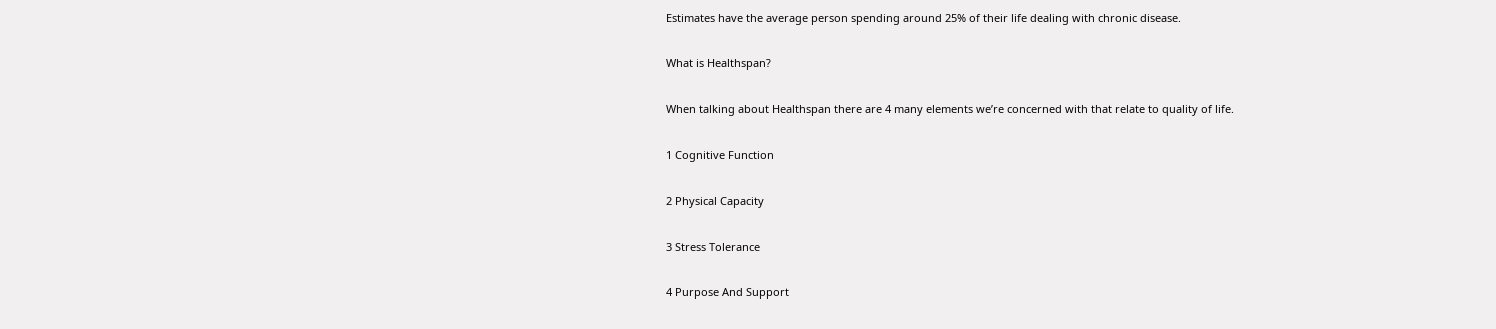Estimates have the average person spending around 25% of their life dealing with chronic disease.

What is Healthspan?

When talking about Healthspan there are 4 many elements we’re concerned with that relate to quality of life.

1 Cognitive Function

2 Physical Capacity

3 Stress Tolerance

4 Purpose And Support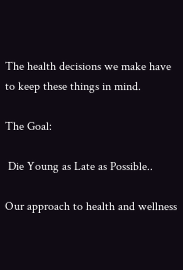The health decisions we make have to keep these things in mind.

The Goal:

 Die Young as Late as Possible..

Our approach to health and wellness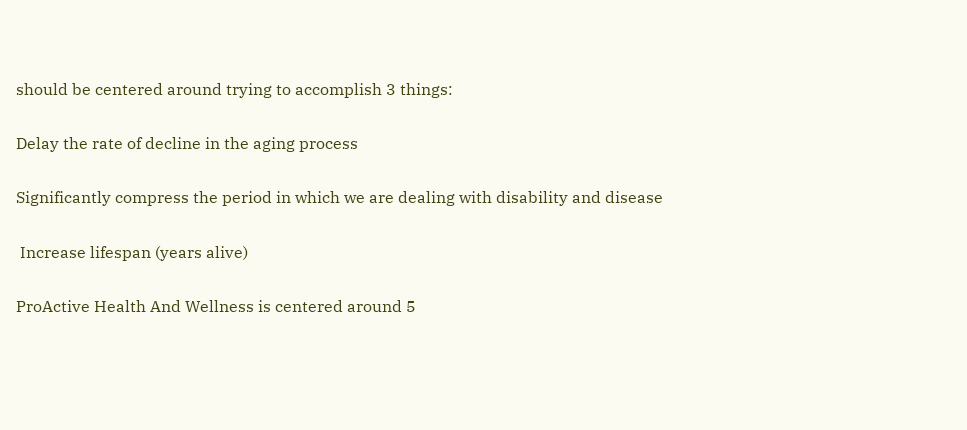should be centered around trying to accomplish 3 things:

Delay the rate of decline in the aging process

Significantly compress the period in which we are dealing with disability and disease

 Increase lifespan (years alive)

ProActive Health And Wellness is centered around 5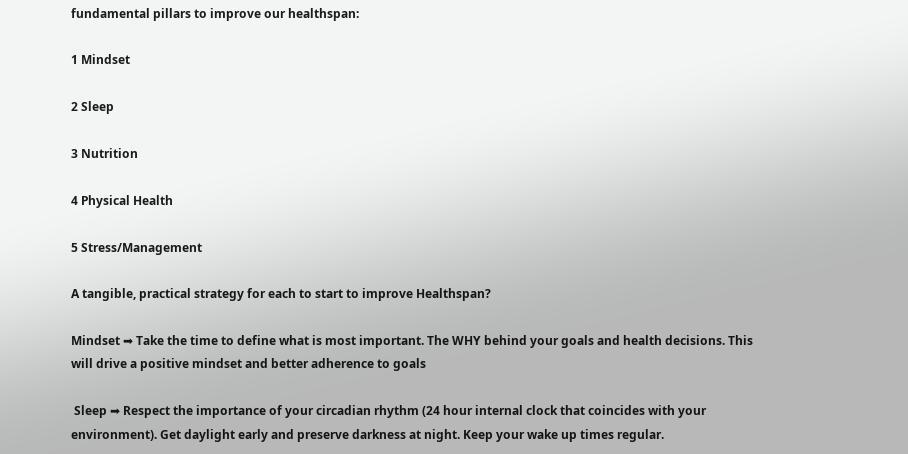fundamental pillars to improve our healthspan:

1 Mindset

2 Sleep

3 Nutrition

4 Physical Health

5 Stress/Management

A tangible, practical strategy for each to start to improve Healthspan?

Mindset ➡ Take the time to define what is most important. The WHY behind your goals and health decisions. This will drive a positive mindset and better adherence to goals

 Sleep ➡ Respect the importance of your circadian rhythm (24 hour internal clock that coincides with your environment). Get daylight early and preserve darkness at night. Keep your wake up times regular.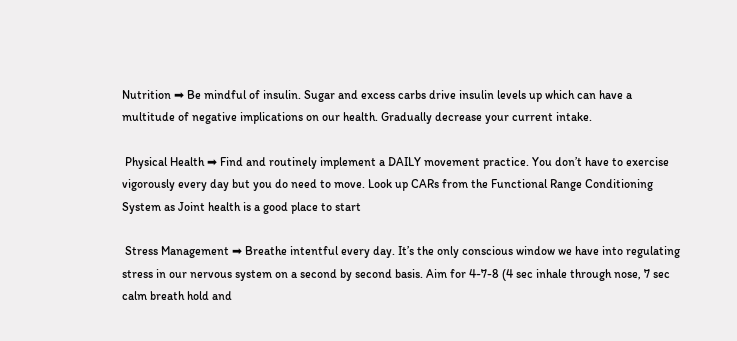Nutrition ➡ Be mindful of insulin. Sugar and excess carbs drive insulin levels up which can have a multitude of negative implications on our health. Gradually decrease your current intake.

 Physical Health ➡ Find and routinely implement a DAILY movement practice. You don’t have to exercise vigorously every day but you do need to move. Look up CARs from the Functional Range Conditioning System as Joint health is a good place to start

 Stress Management ➡ Breathe intentful every day. It’s the only conscious window we have into regulating stress in our nervous system on a second by second basis. Aim for 4-7-8 (4 sec inhale through nose, 7 sec calm breath hold and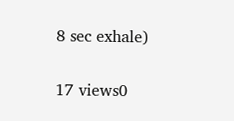8 sec exhale)

17 views0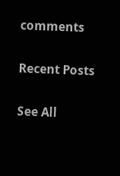comments

Recent Posts

See All